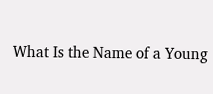What Is the Name of a Young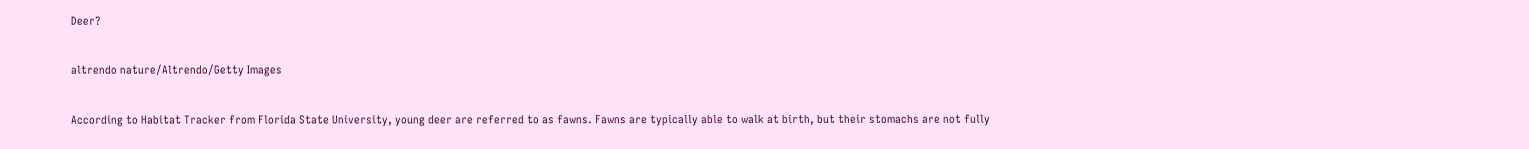Deer?

altrendo nature/Altrendo/Getty Images

According to Habitat Tracker from Florida State University, young deer are referred to as fawns. Fawns are typically able to walk at birth, but their stomachs are not fully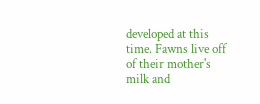developed at this time. Fawns live off of their mother's milk and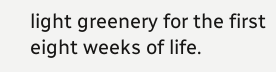light greenery for the first eight weeks of life.